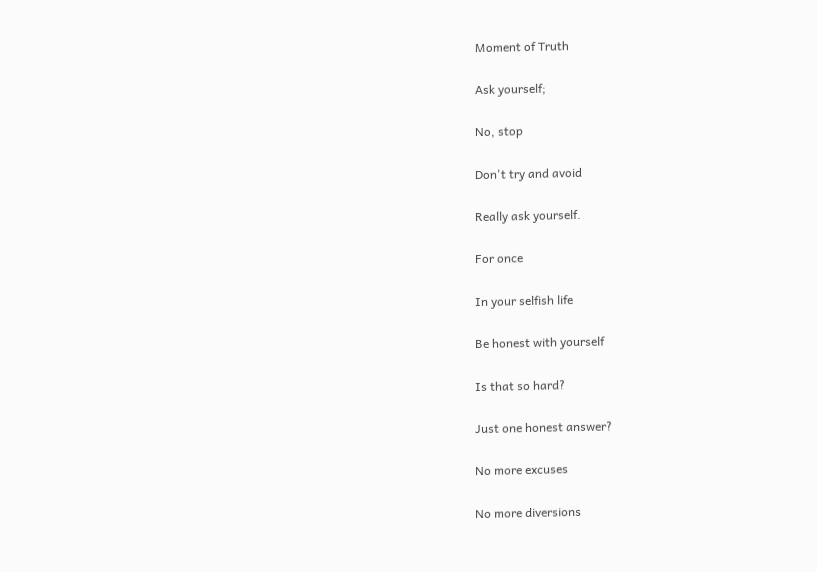Moment of Truth

Ask yourself;

No, stop

Don't try and avoid

Really ask yourself.

For once

In your selfish life

Be honest with yourself

Is that so hard?

Just one honest answer?

No more excuses

No more diversions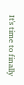It's time to finally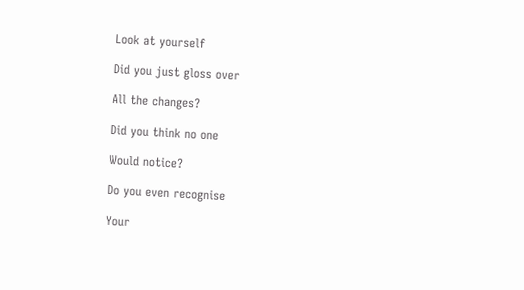Look at yourself

Did you just gloss over

All the changes?

Did you think no one

Would notice?

Do you even recognise

Your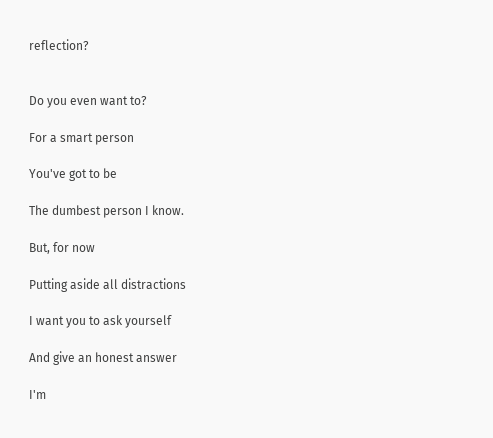reflection?


Do you even want to?

For a smart person

You've got to be

The dumbest person I know.

But, for now

Putting aside all distractions

I want you to ask yourself

And give an honest answer

I'm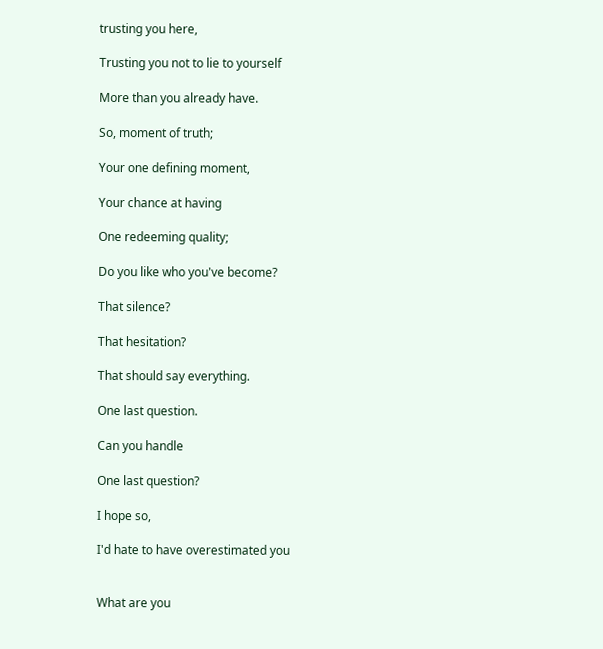trusting you here,

Trusting you not to lie to yourself

More than you already have.

So, moment of truth;

Your one defining moment,

Your chance at having

One redeeming quality;

Do you like who you've become?

That silence?

That hesitation?

That should say everything.

One last question.

Can you handle

One last question?

I hope so,

I'd hate to have overestimated you


What are you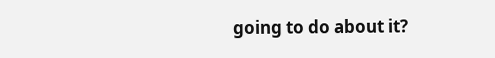going to do about it?